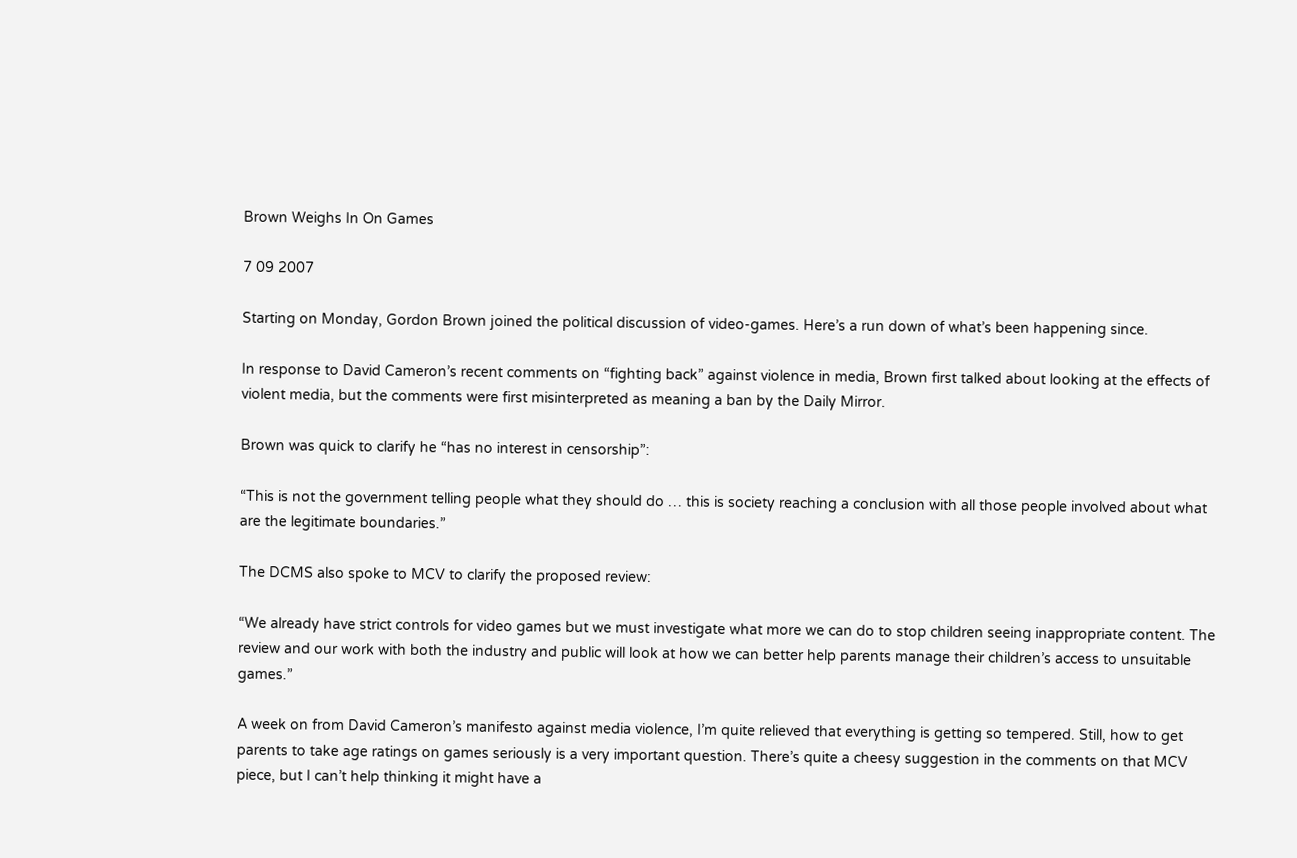Brown Weighs In On Games

7 09 2007

Starting on Monday, Gordon Brown joined the political discussion of video-games. Here’s a run down of what’s been happening since.

In response to David Cameron’s recent comments on “fighting back” against violence in media, Brown first talked about looking at the effects of violent media, but the comments were first misinterpreted as meaning a ban by the Daily Mirror.

Brown was quick to clarify he “has no interest in censorship”:

“This is not the government telling people what they should do … this is society reaching a conclusion with all those people involved about what are the legitimate boundaries.”

The DCMS also spoke to MCV to clarify the proposed review:

“We already have strict controls for video games but we must investigate what more we can do to stop children seeing inappropriate content. The review and our work with both the industry and public will look at how we can better help parents manage their children’s access to unsuitable games.”

A week on from David Cameron’s manifesto against media violence, I’m quite relieved that everything is getting so tempered. Still, how to get parents to take age ratings on games seriously is a very important question. There’s quite a cheesy suggestion in the comments on that MCV piece, but I can’t help thinking it might have a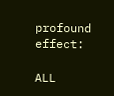profound effect:

ALL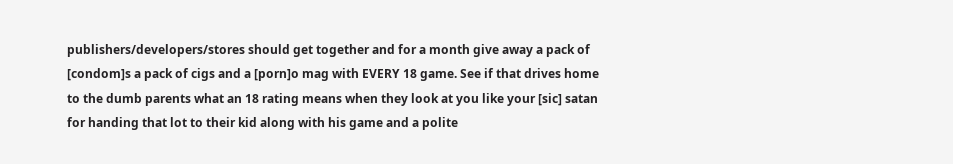publishers/developers/stores should get together and for a month give away a pack of [condom]s a pack of cigs and a [porn]o mag with EVERY 18 game. See if that drives home to the dumb parents what an 18 rating means when they look at you like your [sic] satan for handing that lot to their kid along with his game and a polite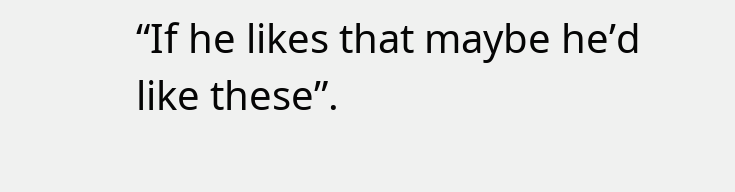“If he likes that maybe he’d like these”.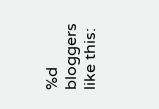%d bloggers like this: